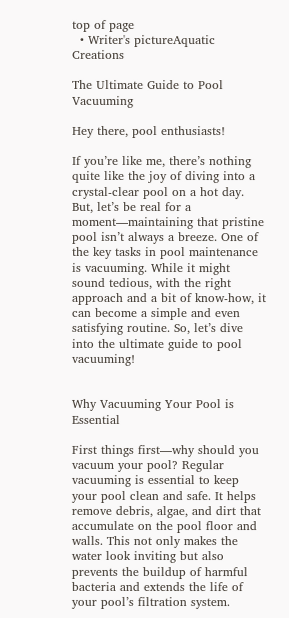top of page
  • Writer's pictureAquatic Creations

The Ultimate Guide to Pool Vacuuming

Hey there, pool enthusiasts!

If you’re like me, there’s nothing quite like the joy of diving into a crystal-clear pool on a hot day. But, let’s be real for a moment—maintaining that pristine pool isn’t always a breeze. One of the key tasks in pool maintenance is vacuuming. While it might sound tedious, with the right approach and a bit of know-how, it can become a simple and even satisfying routine. So, let’s dive into the ultimate guide to pool vacuuming!


Why Vacuuming Your Pool is Essential

First things first—why should you vacuum your pool? Regular vacuuming is essential to keep your pool clean and safe. It helps remove debris, algae, and dirt that accumulate on the pool floor and walls. This not only makes the water look inviting but also prevents the buildup of harmful bacteria and extends the life of your pool’s filtration system.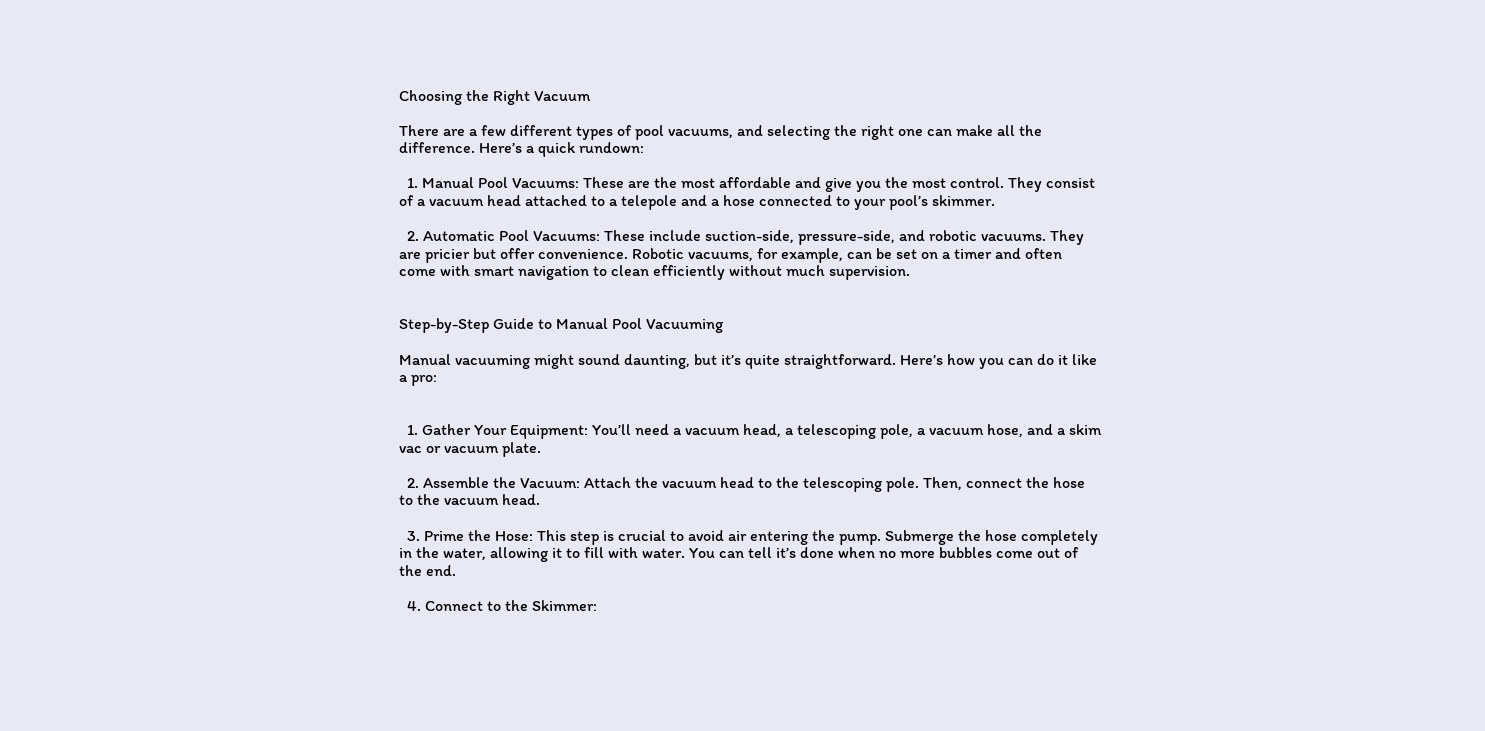Choosing the Right Vacuum

There are a few different types of pool vacuums, and selecting the right one can make all the difference. Here’s a quick rundown:

  1. Manual Pool Vacuums: These are the most affordable and give you the most control. They consist of a vacuum head attached to a telepole and a hose connected to your pool’s skimmer.

  2. Automatic Pool Vacuums: These include suction-side, pressure-side, and robotic vacuums. They are pricier but offer convenience. Robotic vacuums, for example, can be set on a timer and often come with smart navigation to clean efficiently without much supervision.


Step-by-Step Guide to Manual Pool Vacuuming

Manual vacuuming might sound daunting, but it’s quite straightforward. Here’s how you can do it like a pro:


  1. Gather Your Equipment: You’ll need a vacuum head, a telescoping pole, a vacuum hose, and a skim vac or vacuum plate.

  2. Assemble the Vacuum: Attach the vacuum head to the telescoping pole. Then, connect the hose to the vacuum head.

  3. Prime the Hose: This step is crucial to avoid air entering the pump. Submerge the hose completely in the water, allowing it to fill with water. You can tell it’s done when no more bubbles come out of the end.

  4. Connect to the Skimmer: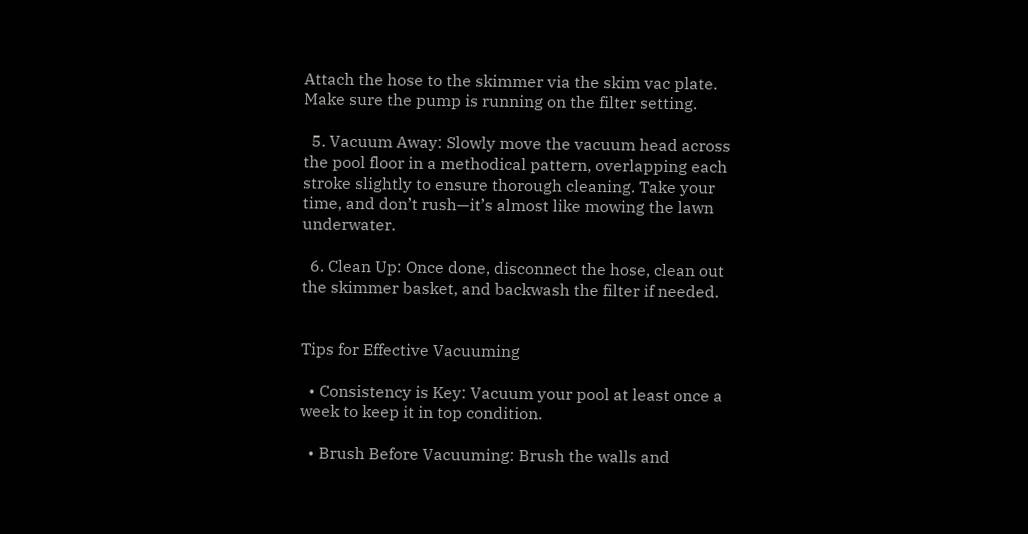Attach the hose to the skimmer via the skim vac plate. Make sure the pump is running on the filter setting.

  5. Vacuum Away: Slowly move the vacuum head across the pool floor in a methodical pattern, overlapping each stroke slightly to ensure thorough cleaning. Take your time, and don’t rush—it’s almost like mowing the lawn underwater.

  6. Clean Up: Once done, disconnect the hose, clean out the skimmer basket, and backwash the filter if needed.


Tips for Effective Vacuuming

  • Consistency is Key: Vacuum your pool at least once a week to keep it in top condition.

  • Brush Before Vacuuming: Brush the walls and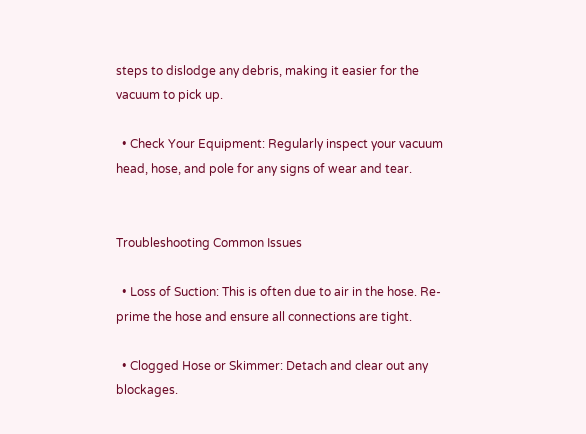steps to dislodge any debris, making it easier for the vacuum to pick up.

  • Check Your Equipment: Regularly inspect your vacuum head, hose, and pole for any signs of wear and tear.


Troubleshooting Common Issues

  • Loss of Suction: This is often due to air in the hose. Re-prime the hose and ensure all connections are tight.

  • Clogged Hose or Skimmer: Detach and clear out any blockages.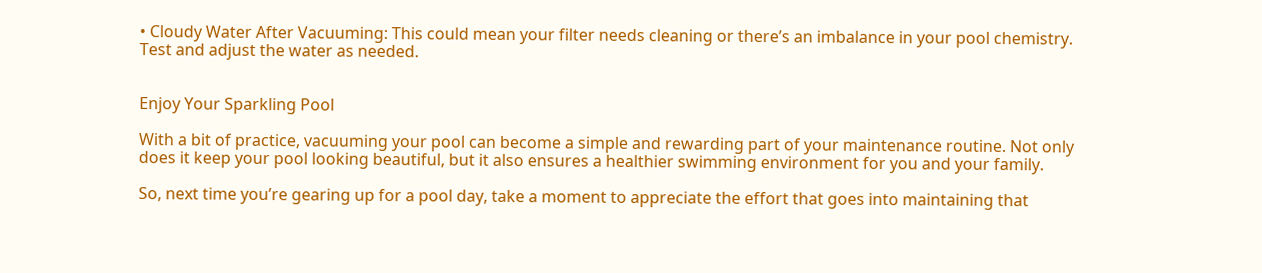• Cloudy Water After Vacuuming: This could mean your filter needs cleaning or there’s an imbalance in your pool chemistry. Test and adjust the water as needed.


Enjoy Your Sparkling Pool

With a bit of practice, vacuuming your pool can become a simple and rewarding part of your maintenance routine. Not only does it keep your pool looking beautiful, but it also ensures a healthier swimming environment for you and your family.

So, next time you’re gearing up for a pool day, take a moment to appreciate the effort that goes into maintaining that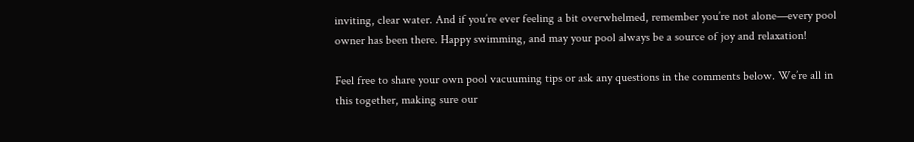inviting, clear water. And if you’re ever feeling a bit overwhelmed, remember you’re not alone—every pool owner has been there. Happy swimming, and may your pool always be a source of joy and relaxation!

Feel free to share your own pool vacuuming tips or ask any questions in the comments below. We’re all in this together, making sure our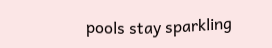pools stay sparkling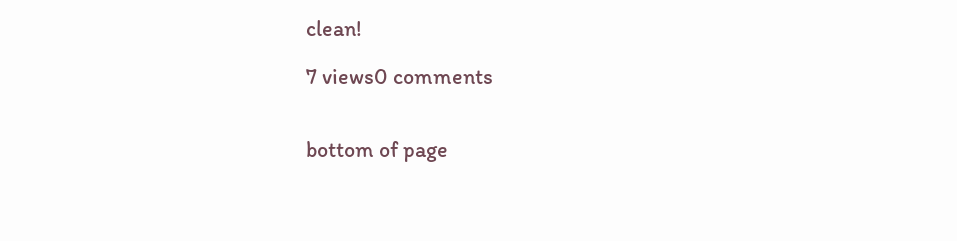clean!

7 views0 comments


bottom of page